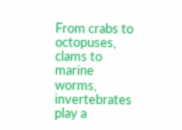From crabs to octopuses, clams to marine worms, invertebrates play a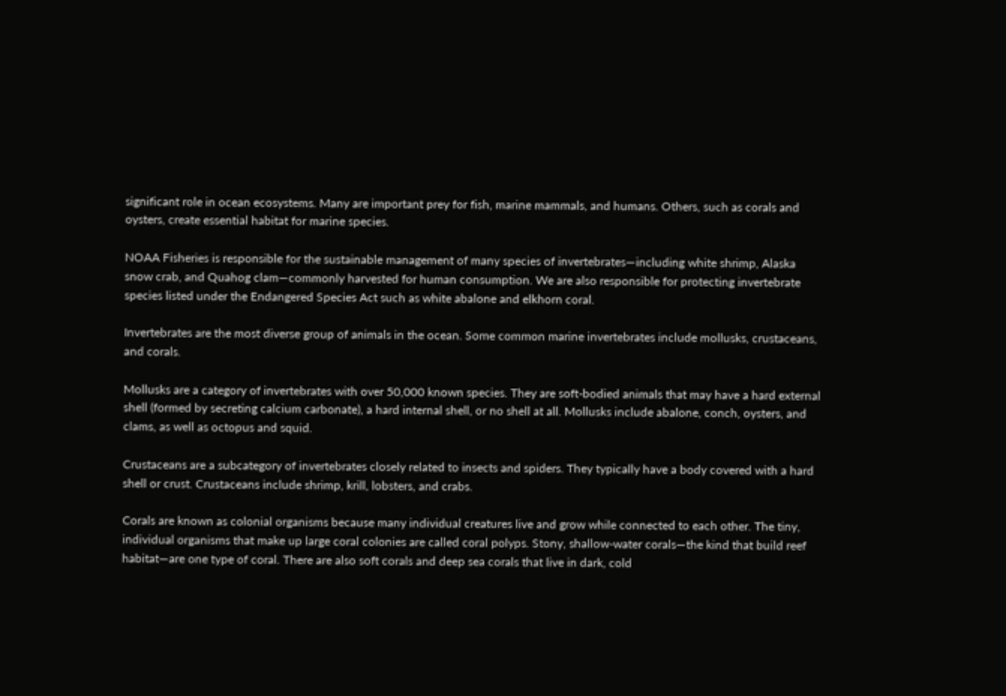significant role in ocean ecosystems. Many are important prey for fish, marine mammals, and humans. Others, such as corals and oysters, create essential habitat for marine species.

NOAA Fisheries is responsible for the sustainable management of many species of invertebrates—including white shrimp, Alaska snow crab, and Quahog clam—commonly harvested for human consumption. We are also responsible for protecting invertebrate species listed under the Endangered Species Act such as white abalone and elkhorn coral.

Invertebrates are the most diverse group of animals in the ocean. Some common marine invertebrates include mollusks, crustaceans, and corals.

Mollusks are a category of invertebrates with over 50,000 known species. They are soft-bodied animals that may have a hard external shell (formed by secreting calcium carbonate), a hard internal shell, or no shell at all. Mollusks include abalone, conch, oysters, and clams, as well as octopus and squid.

Crustaceans are a subcategory of invertebrates closely related to insects and spiders. They typically have a body covered with a hard shell or crust. Crustaceans include shrimp, krill, lobsters, and crabs.

Corals are known as colonial organisms because many individual creatures live and grow while connected to each other. The tiny, individual organisms that make up large coral colonies are called coral polyps. Stony, shallow-water corals—the kind that build reef habitat—are one type of coral. There are also soft corals and deep sea corals that live in dark, cold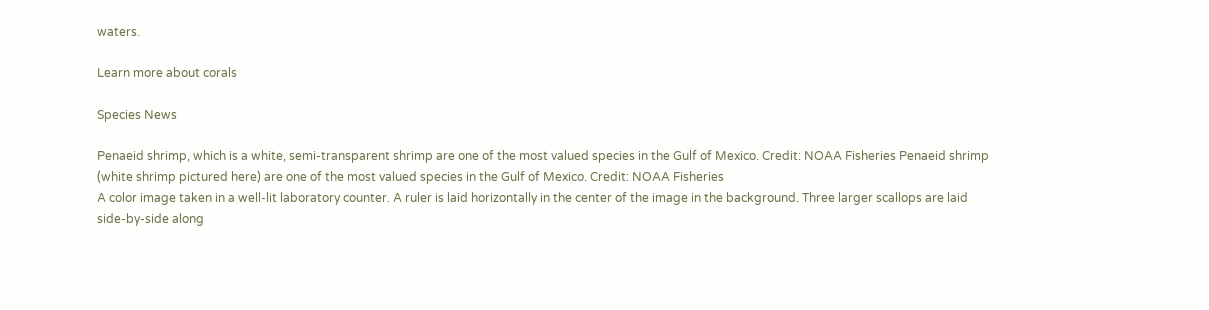waters.

Learn more about corals

Species News

Penaeid shrimp, which is a white, semi-transparent shrimp are one of the most valued species in the Gulf of Mexico. Credit: NOAA Fisheries Penaeid shrimp (white shrimp pictured here) are one of the most valued species in the Gulf of Mexico. Credit: NOAA Fisheries
A color image taken in a well-lit laboratory counter. A ruler is laid horizontally in the center of the image in the background. Three larger scallops are laid side-by-side along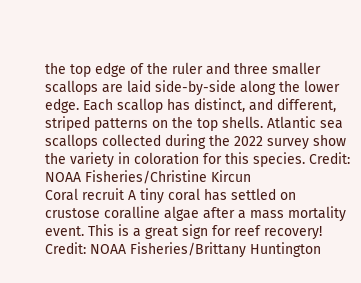the top edge of the ruler and three smaller scallops are laid side-by-side along the lower edge. Each scallop has distinct, and different, striped patterns on the top shells. Atlantic sea scallops collected during the 2022 survey show the variety in coloration for this species. Credit: NOAA Fisheries/Christine Kircun
Coral recruit A tiny coral has settled on crustose coralline algae after a mass mortality event. This is a great sign for reef recovery! Credit: NOAA Fisheries/Brittany Huntington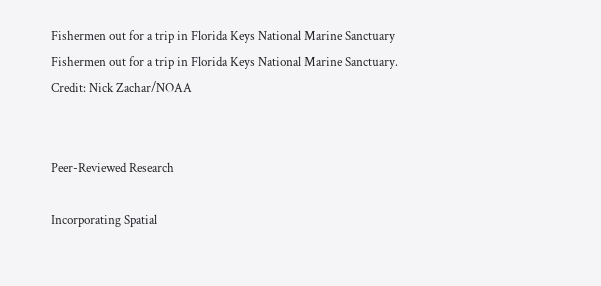Fishermen out for a trip in Florida Keys National Marine Sanctuary Fishermen out for a trip in Florida Keys National Marine Sanctuary. Credit: Nick Zachar/NOAA


Peer-Reviewed Research

Incorporating Spatial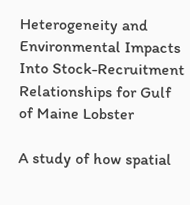Heterogeneity and Environmental Impacts Into Stock-Recruitment Relationships for Gulf of Maine Lobster

A study of how spatial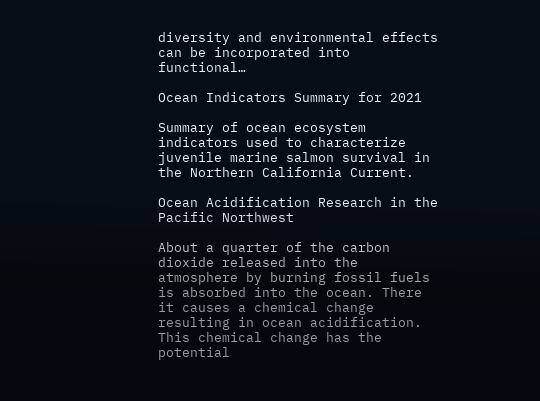diversity and environmental effects can be incorporated into functional…

Ocean Indicators Summary for 2021

Summary of ocean ecosystem indicators used to characterize juvenile marine salmon survival in the Northern California Current.

Ocean Acidification Research in the Pacific Northwest

About a quarter of the carbon dioxide released into the atmosphere by burning fossil fuels is absorbed into the ocean. There it causes a chemical change resulting in ocean acidification. This chemical change has the potential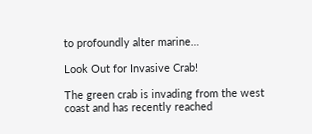to profoundly alter marine…

Look Out for Invasive Crab!

The green crab is invading from the west coast and has recently reached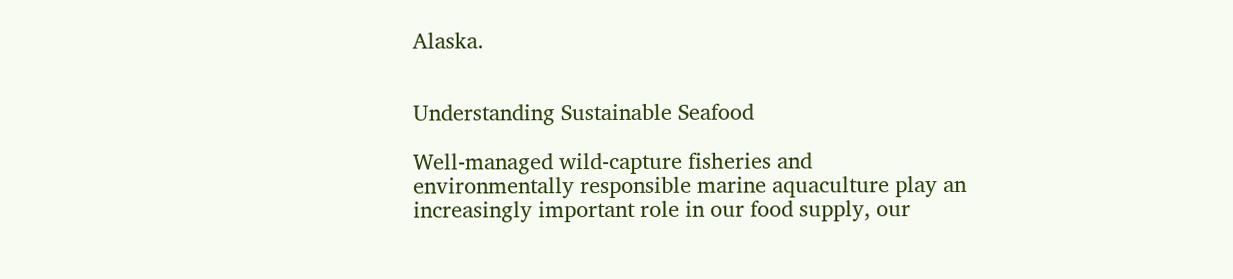Alaska.


Understanding Sustainable Seafood

Well-managed wild-capture fisheries and environmentally responsible marine aquaculture play an increasingly important role in our food supply, our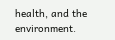health, and the environment.